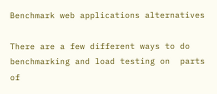Benchmark web applications alternatives

There are a few different ways to do benchmarking and load testing on  parts of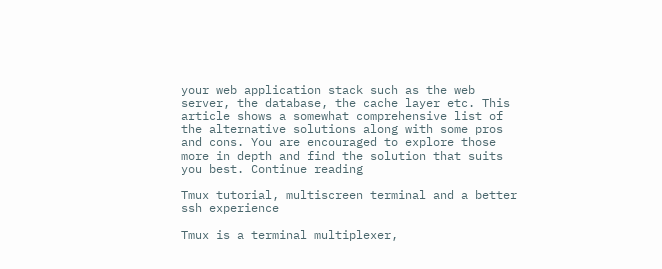your web application stack such as the web server, the database, the cache layer etc. This article shows a somewhat comprehensive list of the alternative solutions along with some pros and cons. You are encouraged to explore those more in depth and find the solution that suits you best. Continue reading

Tmux tutorial, multiscreen terminal and a better ssh experience

Tmux is a terminal multiplexer,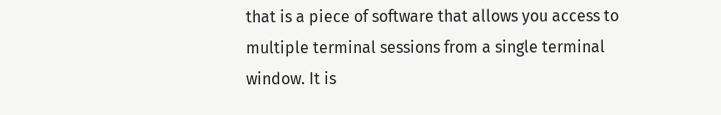that is a piece of software that allows you access to multiple terminal sessions from a single terminal window. It is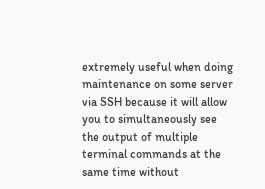extremely useful when doing maintenance on some server via SSH because it will allow you to simultaneously see the output of multiple terminal commands at the same time without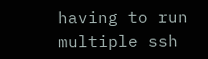having to run multiple ssh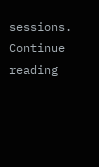sessions. Continue reading